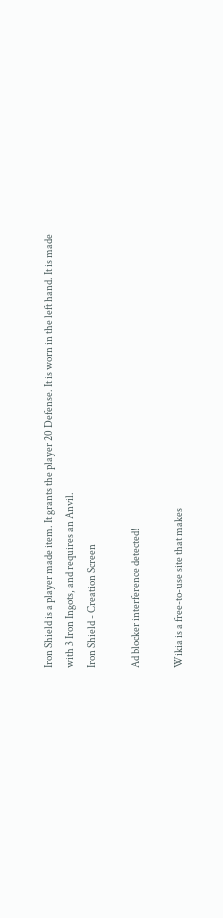Iron Shield is a player made item. It grants the player 20 Defense. It is worn in the left hand. It is made with 3 Iron Ingots, and requires an Anvil.
Iron Shield - Creation Screen

Ad blocker interference detected!

Wikia is a free-to-use site that makes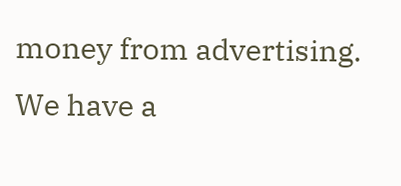money from advertising. We have a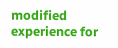modified experience for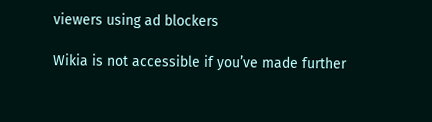viewers using ad blockers

Wikia is not accessible if you’ve made further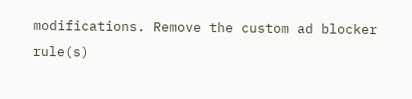modifications. Remove the custom ad blocker rule(s)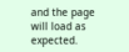and the page will load as expected.